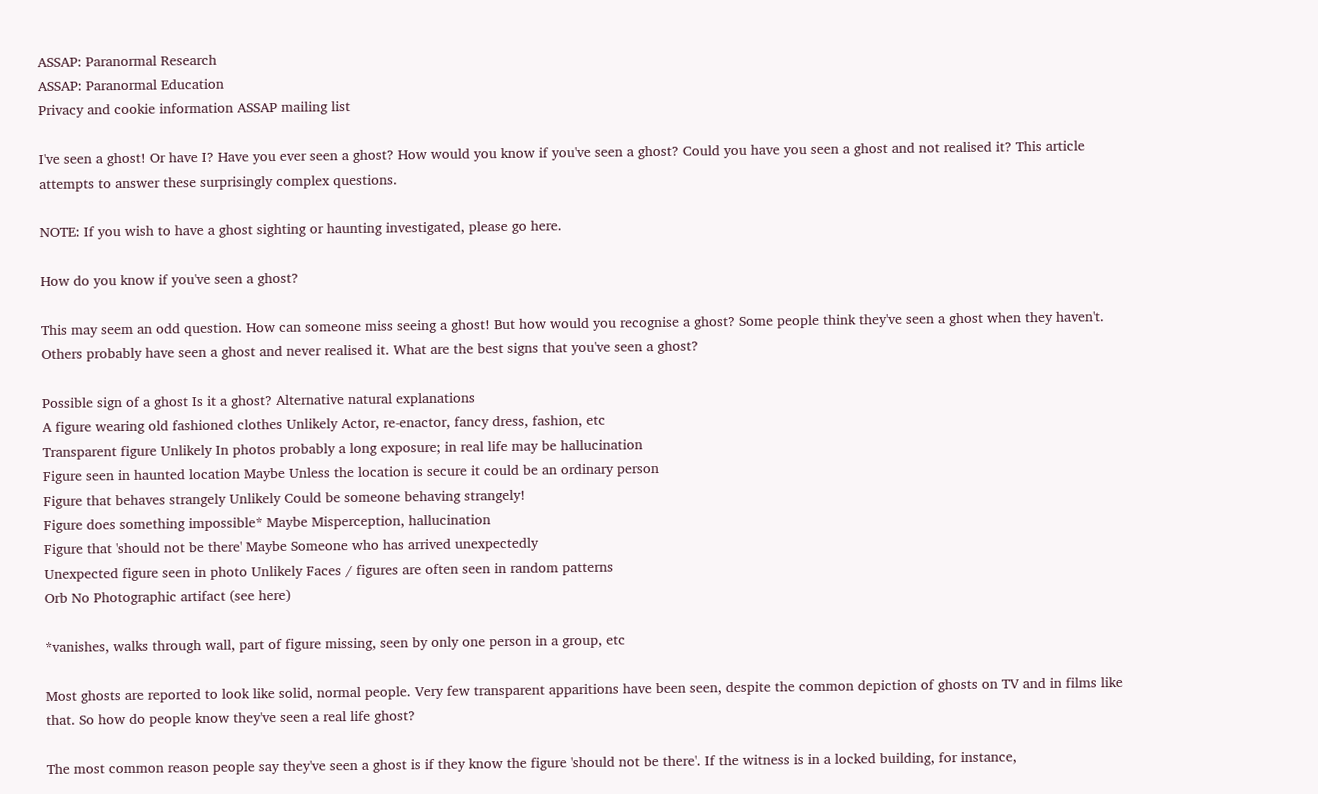ASSAP: Paranormal Research
ASSAP: Paranormal Education
Privacy and cookie information ASSAP mailing list

I've seen a ghost! Or have I? Have you ever seen a ghost? How would you know if you've seen a ghost? Could you have you seen a ghost and not realised it? This article attempts to answer these surprisingly complex questions.

NOTE: If you wish to have a ghost sighting or haunting investigated, please go here.

How do you know if you've seen a ghost?

This may seem an odd question. How can someone miss seeing a ghost! But how would you recognise a ghost? Some people think they've seen a ghost when they haven't. Others probably have seen a ghost and never realised it. What are the best signs that you've seen a ghost?

Possible sign of a ghost Is it a ghost? Alternative natural explanations
A figure wearing old fashioned clothes Unlikely Actor, re-enactor, fancy dress, fashion, etc
Transparent figure Unlikely In photos probably a long exposure; in real life may be hallucination
Figure seen in haunted location Maybe Unless the location is secure it could be an ordinary person
Figure that behaves strangely Unlikely Could be someone behaving strangely!
Figure does something impossible* Maybe Misperception, hallucination
Figure that 'should not be there' Maybe Someone who has arrived unexpectedly
Unexpected figure seen in photo Unlikely Faces / figures are often seen in random patterns
Orb No Photographic artifact (see here)

*vanishes, walks through wall, part of figure missing, seen by only one person in a group, etc

Most ghosts are reported to look like solid, normal people. Very few transparent apparitions have been seen, despite the common depiction of ghosts on TV and in films like that. So how do people know they've seen a real life ghost?

The most common reason people say they've seen a ghost is if they know the figure 'should not be there'. If the witness is in a locked building, for instance,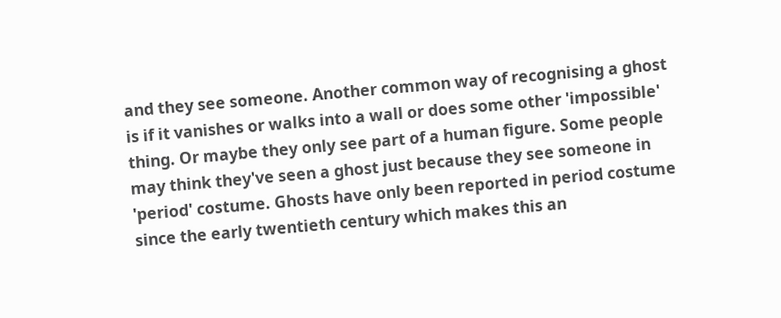and they see someone. Another common way of recognising a ghost is if it vanishes or walks into a wall or does some other 'impossible' thing. Or maybe they only see part of a human figure. Some people may think they've seen a ghost just because they see someone in 'period' costume. Ghosts have only been reported in period costume since the early twentieth century which makes this an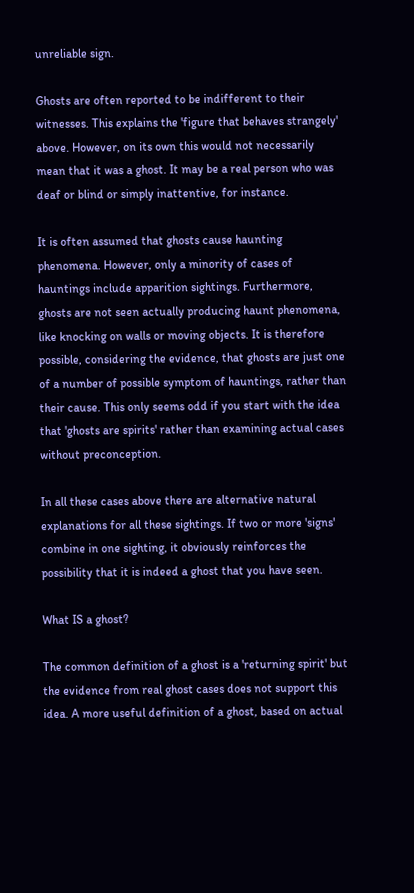unreliable sign.

Ghosts are often reported to be indifferent to their witnesses. This explains the 'figure that behaves strangely' above. However, on its own this would not necessarily mean that it was a ghost. It may be a real person who was deaf or blind or simply inattentive, for instance.

It is often assumed that ghosts cause haunting phenomena. However, only a minority of cases of hauntings include apparition sightings. Furthermore, ghosts are not seen actually producing haunt phenomena, like knocking on walls or moving objects. It is therefore possible, considering the evidence, that ghosts are just one of a number of possible symptom of hauntings, rather than their cause. This only seems odd if you start with the idea that 'ghosts are spirits' rather than examining actual cases without preconception.

In all these cases above there are alternative natural explanations for all these sightings. If two or more 'signs' combine in one sighting, it obviously reinforces the possibility that it is indeed a ghost that you have seen.

What IS a ghost?

The common definition of a ghost is a 'returning spirit' but the evidence from real ghost cases does not support this idea. A more useful definition of a ghost, based on actual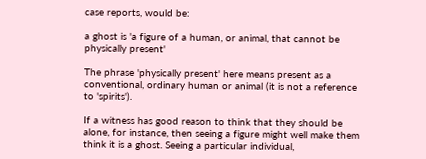case reports, would be:

a ghost is 'a figure of a human, or animal, that cannot be physically present'

The phrase 'physically present' here means present as a conventional, ordinary human or animal (it is not a reference to 'spirits').

If a witness has good reason to think that they should be alone, for instance, then seeing a figure might well make them think it is a ghost. Seeing a particular individual,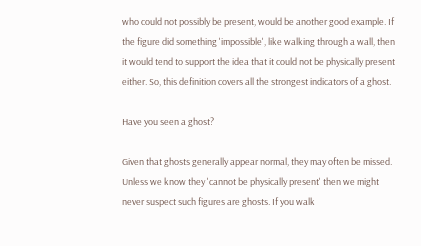who could not possibly be present, would be another good example. If the figure did something 'impossible', like walking through a wall, then it would tend to support the idea that it could not be physically present either. So, this definition covers all the strongest indicators of a ghost.

Have you seen a ghost?

Given that ghosts generally appear normal, they may often be missed. Unless we know they 'cannot be physically present' then we might never suspect such figures are ghosts. If you walk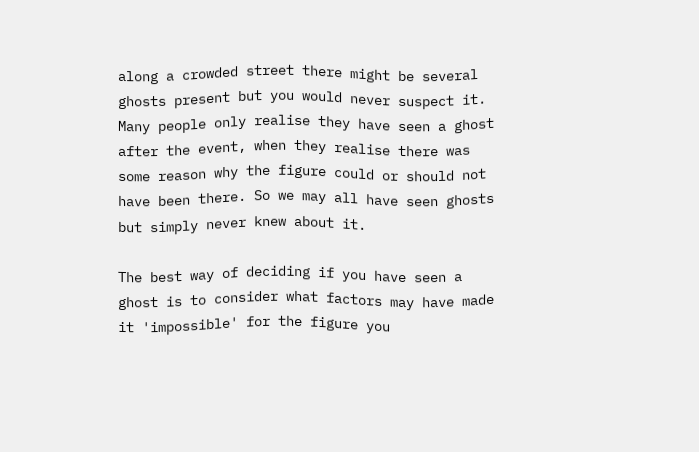along a crowded street there might be several ghosts present but you would never suspect it. Many people only realise they have seen a ghost after the event, when they realise there was some reason why the figure could or should not have been there. So we may all have seen ghosts but simply never knew about it.

The best way of deciding if you have seen a ghost is to consider what factors may have made it 'impossible' for the figure you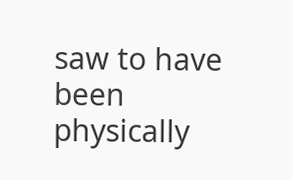saw to have been physically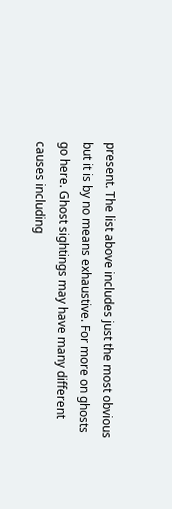present. The list above includes just the most obvious but it is by no means exhaustive. For more on ghosts go here. Ghost sightings may have many different causes including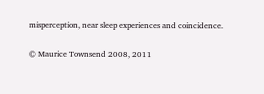misperception, near sleep experiences and coincidence.

© Maurice Townsend 2008, 2011